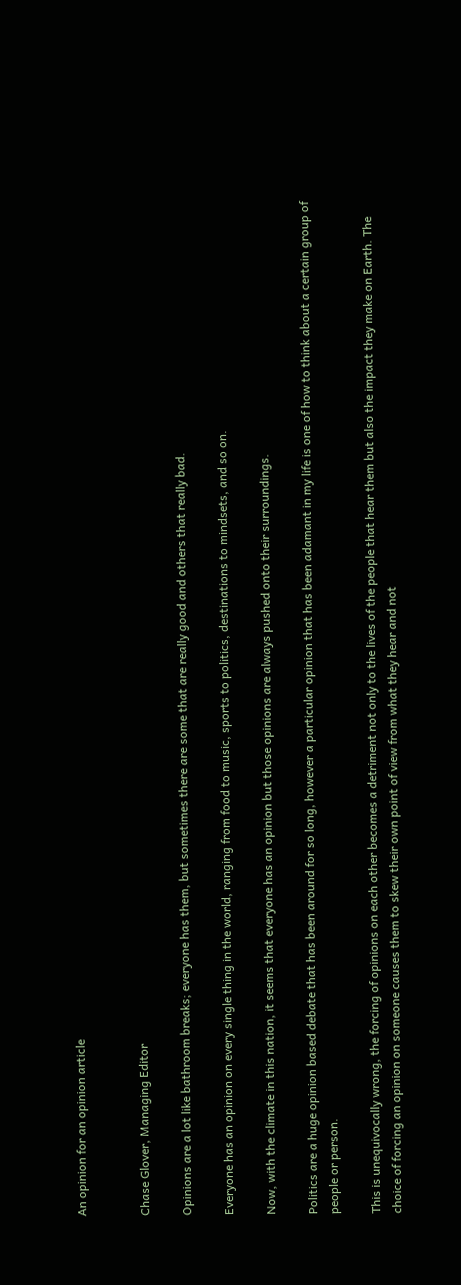An opinion for an opinion article


Chase Glover, Managing Editor

Opinions are a lot like bathroom breaks; everyone has them, but sometimes there are some that are really good and others that really bad.

Everyone has an opinion on every single thing in the world, ranging from food to music, sports to politics, destinations to mindsets, and so on.

Now, with the climate in this nation, it seems that everyone has an opinion but those opinions are always pushed onto their surroundings.

Politics are a huge opinion based debate that has been around for so long, however a particular opinion that has been adamant in my life is one of how to think about a certain group of people or person.

This is unequivocally wrong, the forcing of opinions on each other becomes a detriment not only to the lives of the people that hear them but also the impact they make on Earth. The choice of forcing an opinion on someone causes them to skew their own point of view from what they hear and not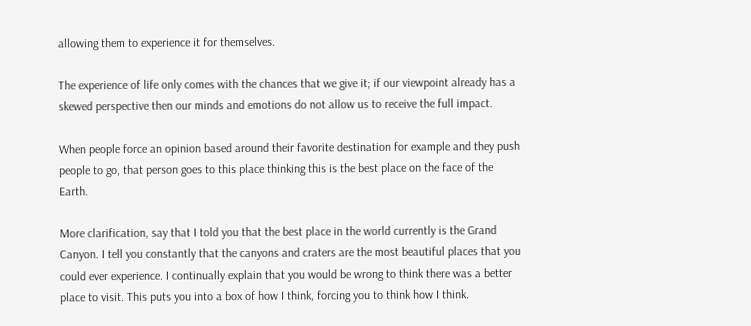allowing them to experience it for themselves.

The experience of life only comes with the chances that we give it; if our viewpoint already has a skewed perspective then our minds and emotions do not allow us to receive the full impact.

When people force an opinion based around their favorite destination for example and they push people to go, that person goes to this place thinking this is the best place on the face of the Earth.

More clarification, say that I told you that the best place in the world currently is the Grand Canyon. I tell you constantly that the canyons and craters are the most beautiful places that you could ever experience. I continually explain that you would be wrong to think there was a better place to visit. This puts you into a box of how I think, forcing you to think how I think.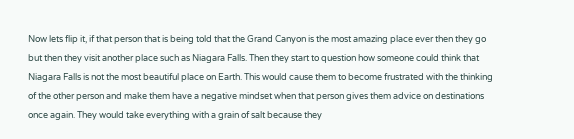Now lets flip it, if that person that is being told that the Grand Canyon is the most amazing place ever then they go but then they visit another place such as Niagara Falls. Then they start to question how someone could think that Niagara Falls is not the most beautiful place on Earth. This would cause them to become frustrated with the thinking of the other person and make them have a negative mindset when that person gives them advice on destinations once again. They would take everything with a grain of salt because they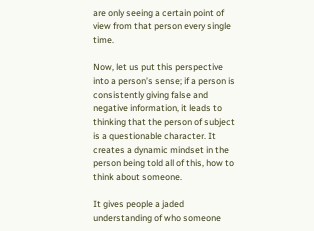are only seeing a certain point of view from that person every single time.

Now, let us put this perspective into a person’s sense; if a person is consistently giving false and negative information, it leads to thinking that the person of subject is a questionable character. It creates a dynamic mindset in the person being told all of this, how to think about someone.

It gives people a jaded understanding of who someone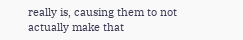really is, causing them to not actually make that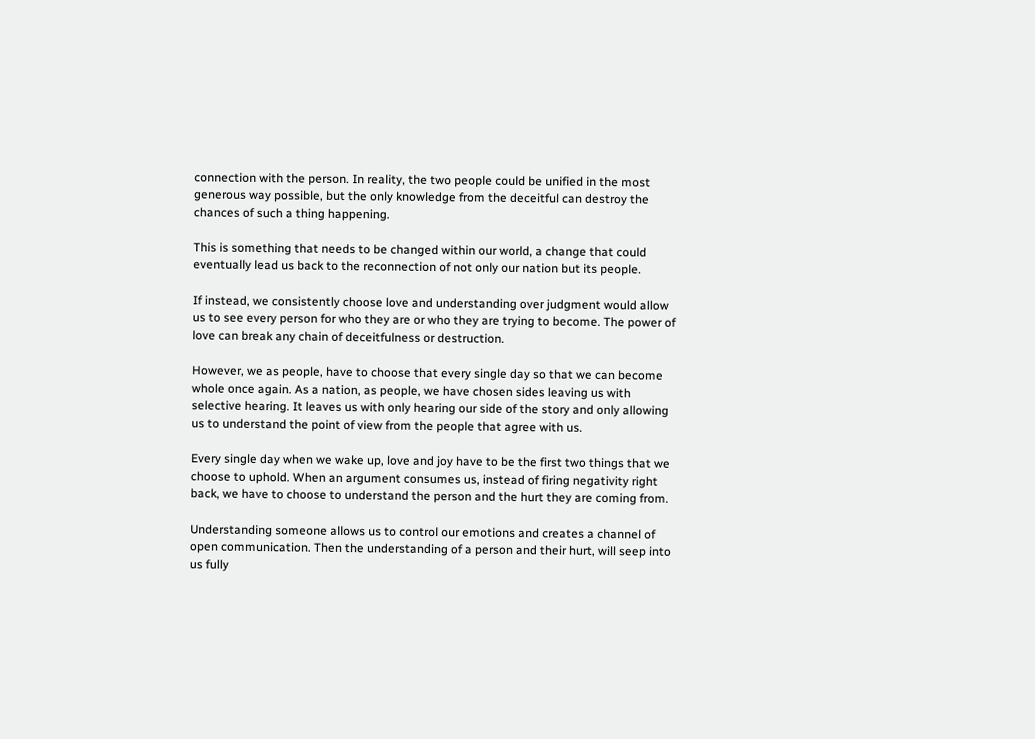connection with the person. In reality, the two people could be unified in the most generous way possible, but the only knowledge from the deceitful can destroy the chances of such a thing happening.

This is something that needs to be changed within our world, a change that could eventually lead us back to the reconnection of not only our nation but its people.

If instead, we consistently choose love and understanding over judgment would allow us to see every person for who they are or who they are trying to become. The power of love can break any chain of deceitfulness or destruction.

However, we as people, have to choose that every single day so that we can become whole once again. As a nation, as people, we have chosen sides leaving us with selective hearing. It leaves us with only hearing our side of the story and only allowing us to understand the point of view from the people that agree with us.

Every single day when we wake up, love and joy have to be the first two things that we choose to uphold. When an argument consumes us, instead of firing negativity right back, we have to choose to understand the person and the hurt they are coming from.

Understanding someone allows us to control our emotions and creates a channel of open communication. Then the understanding of a person and their hurt, will seep into us fully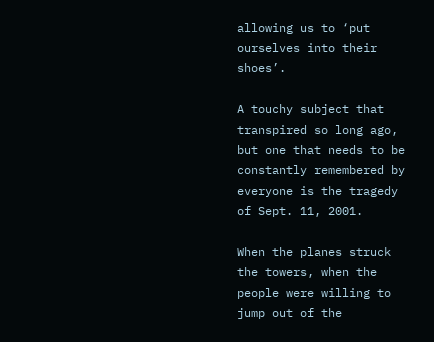allowing us to ‘put ourselves into their shoes’.

A touchy subject that transpired so long ago, but one that needs to be constantly remembered by everyone is the tragedy of Sept. 11, 2001.

When the planes struck the towers, when the people were willing to jump out of the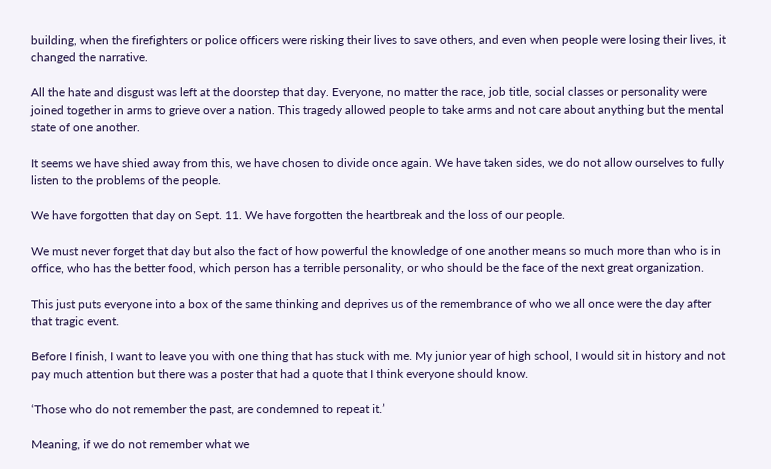building, when the firefighters or police officers were risking their lives to save others, and even when people were losing their lives, it changed the narrative.

All the hate and disgust was left at the doorstep that day. Everyone, no matter the race, job title, social classes or personality were joined together in arms to grieve over a nation. This tragedy allowed people to take arms and not care about anything but the mental state of one another.

It seems we have shied away from this, we have chosen to divide once again. We have taken sides, we do not allow ourselves to fully listen to the problems of the people.

We have forgotten that day on Sept. 11. We have forgotten the heartbreak and the loss of our people.

We must never forget that day but also the fact of how powerful the knowledge of one another means so much more than who is in office, who has the better food, which person has a terrible personality, or who should be the face of the next great organization.

This just puts everyone into a box of the same thinking and deprives us of the remembrance of who we all once were the day after that tragic event.

Before I finish, I want to leave you with one thing that has stuck with me. My junior year of high school, I would sit in history and not pay much attention but there was a poster that had a quote that I think everyone should know.

‘Those who do not remember the past, are condemned to repeat it.’

Meaning, if we do not remember what we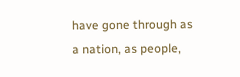have gone through as a nation, as people,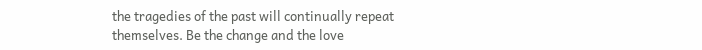the tragedies of the past will continually repeat themselves. Be the change and the love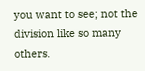you want to see; not the division like so many others.